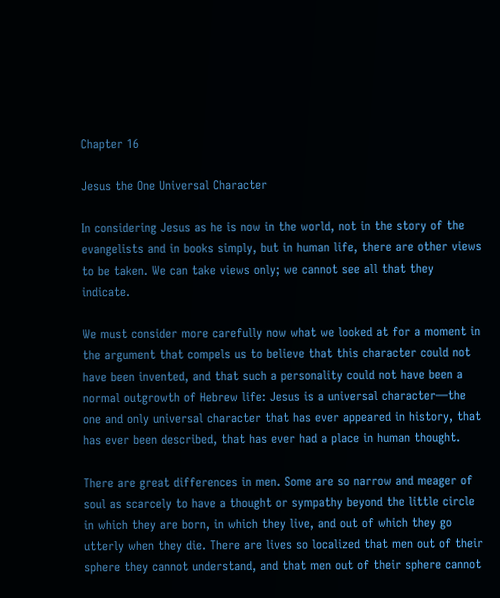Chapter 16

Jesus the One Universal Character

In considering Jesus as he is now in the world, not in the story of the evangelists and in books simply, but in human life, there are other views to be taken. We can take views only; we cannot see all that they indicate.

We must consider more carefully now what we looked at for a moment in the argument that compels us to believe that this character could not have been invented, and that such a personality could not have been a normal outgrowth of Hebrew life: Jesus is a universal character—the one and only universal character that has ever appeared in history, that has ever been described, that has ever had a place in human thought.

There are great differences in men. Some are so narrow and meager of soul as scarcely to have a thought or sympathy beyond the little circle in which they are born, in which they live, and out of which they go utterly when they die. There are lives so localized that men out of their sphere they cannot understand, and that men out of their sphere cannot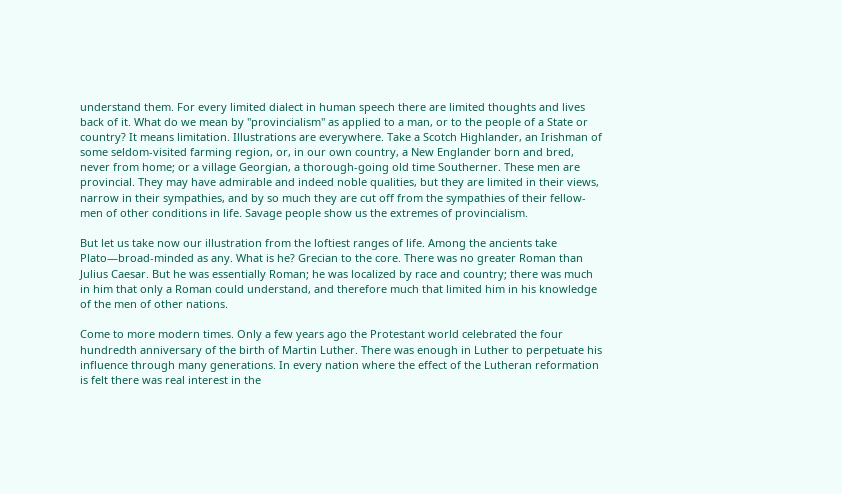understand them. For every limited dialect in human speech there are limited thoughts and lives back of it. What do we mean by "provincialism" as applied to a man, or to the people of a State or country? It means limitation. Illustrations are everywhere. Take a Scotch Highlander, an Irishman of some seldom-visited farming region, or, in our own country, a New Englander born and bred, never from home; or a village Georgian, a thorough-going old time Southerner. These men are provincial. They may have admirable and indeed noble qualities, but they are limited in their views, narrow in their sympathies, and by so much they are cut off from the sympathies of their fellow-men of other conditions in life. Savage people show us the extremes of provincialism.

But let us take now our illustration from the loftiest ranges of life. Among the ancients take Plato—broad-minded as any. What is he? Grecian to the core. There was no greater Roman than Julius Caesar. But he was essentially Roman; he was localized by race and country; there was much in him that only a Roman could understand, and therefore much that limited him in his knowledge of the men of other nations.

Come to more modern times. Only a few years ago the Protestant world celebrated the four hundredth anniversary of the birth of Martin Luther. There was enough in Luther to perpetuate his influence through many generations. In every nation where the effect of the Lutheran reformation is felt there was real interest in the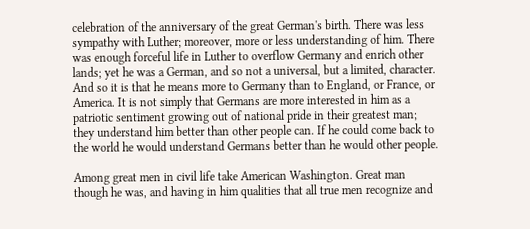celebration of the anniversary of the great German's birth. There was less sympathy with Luther; moreover, more or less understanding of him. There was enough forceful life in Luther to overflow Germany and enrich other lands; yet he was a German, and so not a universal, but a limited, character. And so it is that he means more to Germany than to England, or France, or America. It is not simply that Germans are more interested in him as a patriotic sentiment growing out of national pride in their greatest man; they understand him better than other people can. If he could come back to the world he would understand Germans better than he would other people.

Among great men in civil life take American Washington. Great man though he was, and having in him qualities that all true men recognize and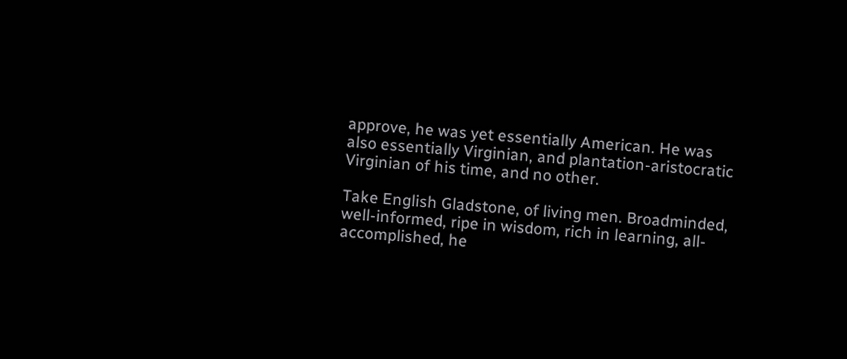approve, he was yet essentially American. He was also essentially Virginian, and plantation-aristocratic Virginian of his time, and no other.

Take English Gladstone, of living men. Broadminded, well-informed, ripe in wisdom, rich in learning, all-accomplished, he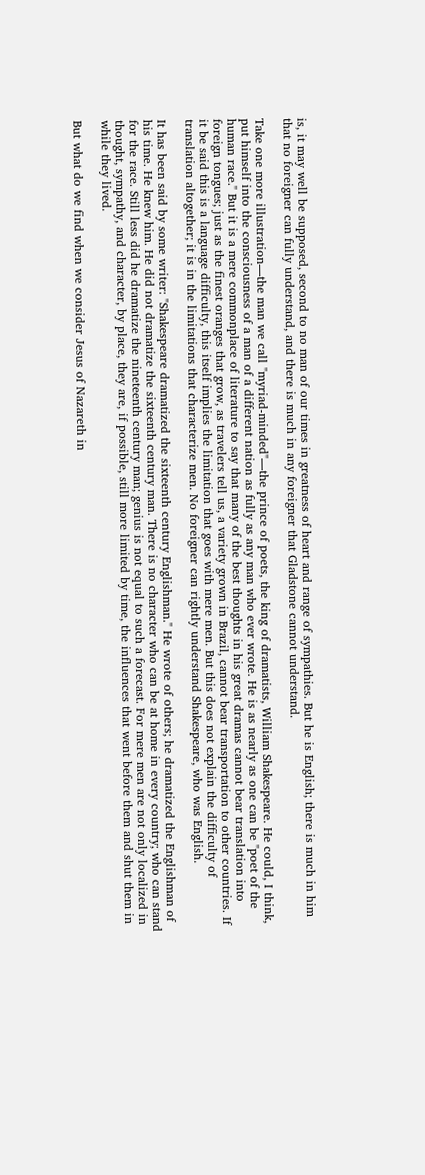is, it may well be supposed, second to no man of our times in greatness of heart and range of sympathies. But he is English; there is much in him that no foreigner can fully understand, and there is much in any foreigner that Gladstone cannot understand.

Take one more illustration—the man we call "myriad-minded"—the prince of poets, the king of dramatists, William Shakespeare. He could, I think, put himself into the consciousness of a man of a different nation as fully as any man who ever wrote. He is as nearly as one can be "poet of the human race." But it is a mere commonplace of literature to say that many of the best thoughts in his great dramas cannot bear translation into foreign tongues; just as the finest oranges that grow, as travelers tell us, a variety grown in Brazil, cannot bear transportation to other countries. If it be said this is a language difficulty, this itself implies the limitation that goes with mere men. But this does not explain the difficulty of translation altogether; it is in the limitations that characterize men. No foreigner can rightly understand Shakespeare, who was English.

It has been said by some writer: "Shakespeare dramatized the sixteenth century Englishman." He wrote of others; he dramatized the Englishman of his time. He knew him. He did not dramatize the sixteenth century man. There is no character who can be at home in every country; who can stand for the race. Still less did he dramatize the nineteenth century man; genius is not equal to such a forecast. For mere men are not only localized in thought, sympathy, and character, by place, they are, if possible, still more limited by time, the influences that went before them and shut them in while they lived.

But what do we find when we consider Jesus of Nazareth in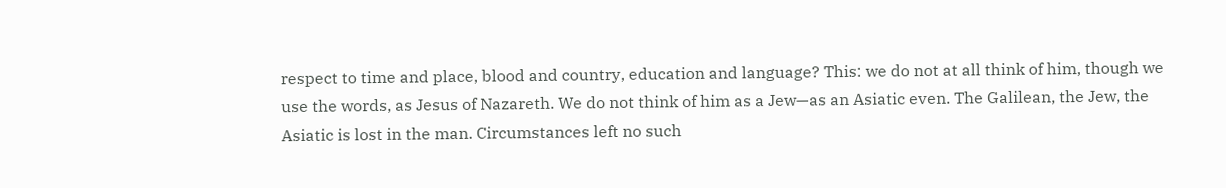respect to time and place, blood and country, education and language? This: we do not at all think of him, though we use the words, as Jesus of Nazareth. We do not think of him as a Jew—as an Asiatic even. The Galilean, the Jew, the Asiatic is lost in the man. Circumstances left no such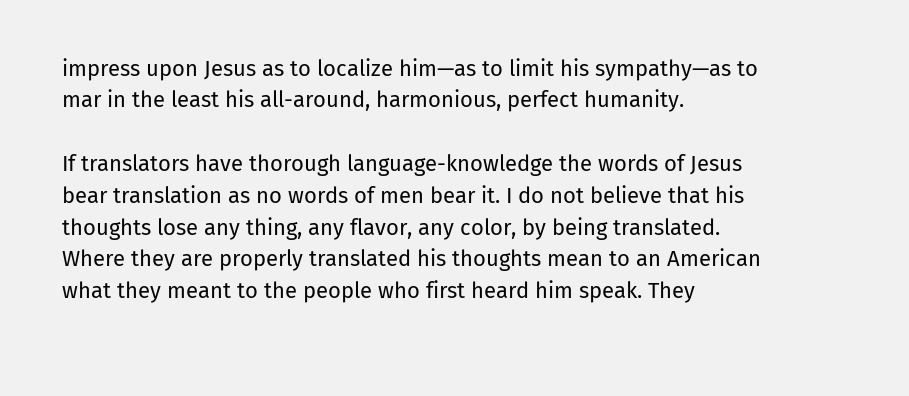impress upon Jesus as to localize him—as to limit his sympathy—as to mar in the least his all-around, harmonious, perfect humanity.

If translators have thorough language-knowledge the words of Jesus bear translation as no words of men bear it. I do not believe that his thoughts lose any thing, any flavor, any color, by being translated. Where they are properly translated his thoughts mean to an American what they meant to the people who first heard him speak. They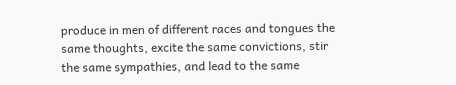produce in men of different races and tongues the same thoughts, excite the same convictions, stir the same sympathies, and lead to the same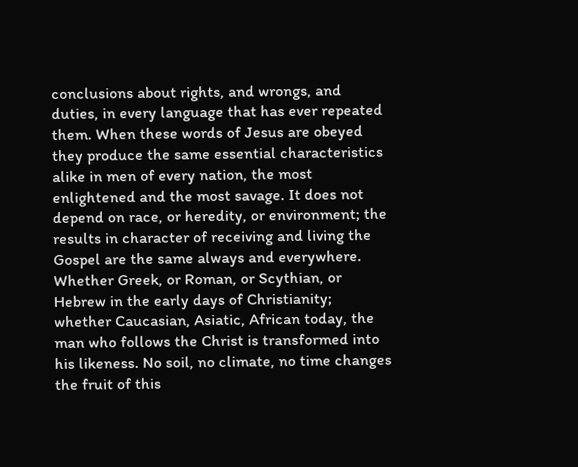conclusions about rights, and wrongs, and duties, in every language that has ever repeated them. When these words of Jesus are obeyed they produce the same essential characteristics alike in men of every nation, the most enlightened and the most savage. It does not depend on race, or heredity, or environment; the results in character of receiving and living the Gospel are the same always and everywhere. Whether Greek, or Roman, or Scythian, or Hebrew in the early days of Christianity; whether Caucasian, Asiatic, African today, the man who follows the Christ is transformed into his likeness. No soil, no climate, no time changes the fruit of this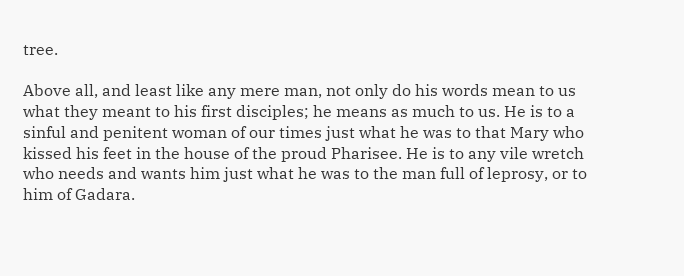tree.

Above all, and least like any mere man, not only do his words mean to us what they meant to his first disciples; he means as much to us. He is to a sinful and penitent woman of our times just what he was to that Mary who kissed his feet in the house of the proud Pharisee. He is to any vile wretch who needs and wants him just what he was to the man full of leprosy, or to him of Gadara.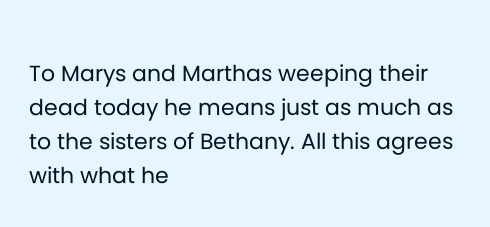To Marys and Marthas weeping their dead today he means just as much as to the sisters of Bethany. All this agrees with what he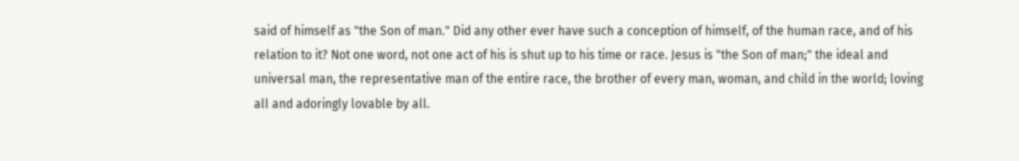said of himself as "the Son of man." Did any other ever have such a conception of himself, of the human race, and of his relation to it? Not one word, not one act of his is shut up to his time or race. Jesus is "the Son of man;" the ideal and universal man, the representative man of the entire race, the brother of every man, woman, and child in the world; loving all and adoringly lovable by all.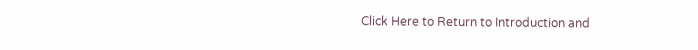Click Here to Return to Introduction and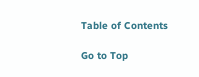Table of Contents

Go to Top